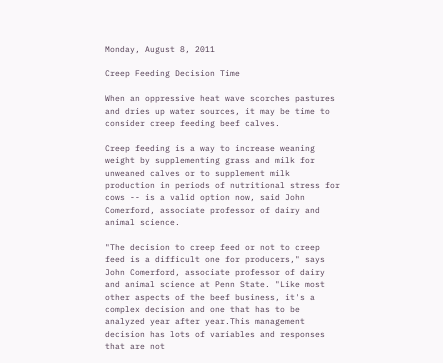Monday, August 8, 2011

Creep Feeding Decision Time

When an oppressive heat wave scorches pastures and dries up water sources, it may be time to consider creep feeding beef calves.

Creep feeding is a way to increase weaning weight by supplementing grass and milk for unweaned calves or to supplement milk production in periods of nutritional stress for cows -- is a valid option now, said John Comerford, associate professor of dairy and animal science.

"The decision to creep feed or not to creep feed is a difficult one for producers," says John Comerford, associate professor of dairy and animal science at Penn State. "Like most other aspects of the beef business, it's a complex decision and one that has to be analyzed year after year.This management decision has lots of variables and responses that are not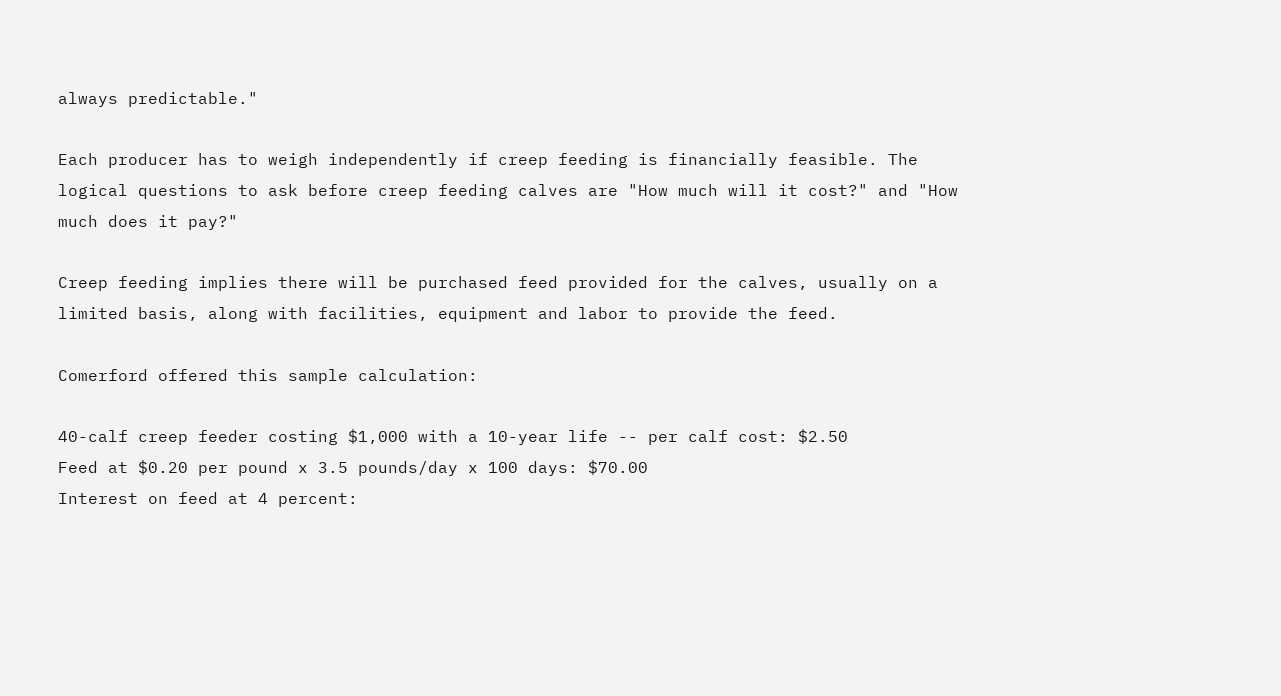always predictable."

Each producer has to weigh independently if creep feeding is financially feasible. The logical questions to ask before creep feeding calves are "How much will it cost?" and "How much does it pay?"

Creep feeding implies there will be purchased feed provided for the calves, usually on a limited basis, along with facilities, equipment and labor to provide the feed.

Comerford offered this sample calculation:

40-calf creep feeder costing $1,000 with a 10-year life -- per calf cost: $2.50
Feed at $0.20 per pound x 3.5 pounds/day x 100 days: $70.00
Interest on feed at 4 percent: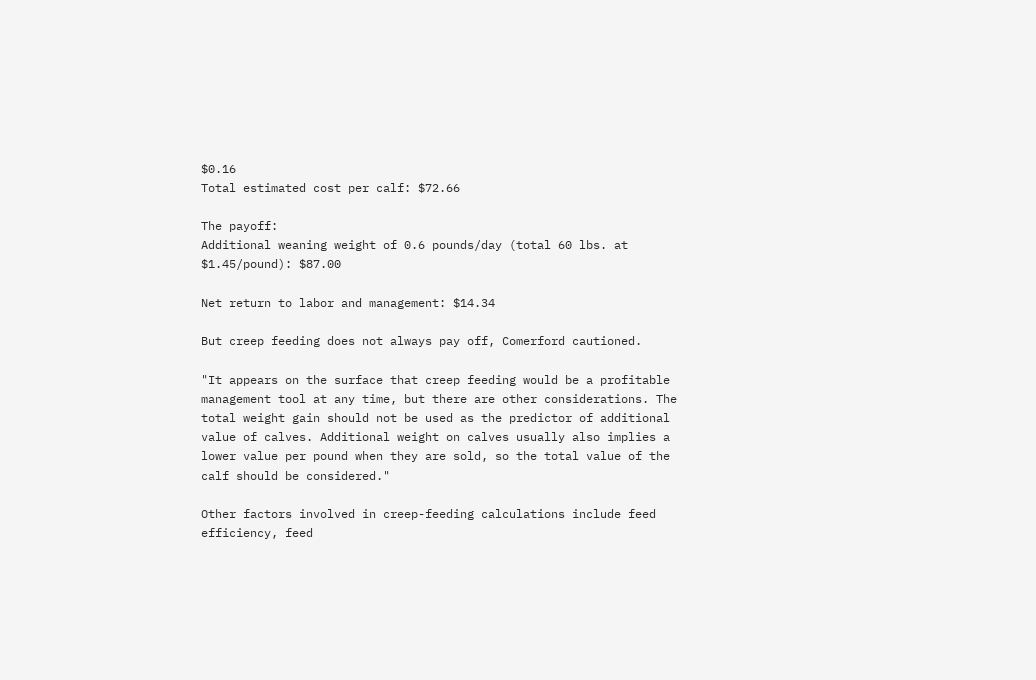$0.16
Total estimated cost per calf: $72.66

The payoff:
Additional weaning weight of 0.6 pounds/day (total 60 lbs. at $1.45/pound): $87.00

Net return to labor and management: $14.34

But creep feeding does not always pay off, Comerford cautioned.

"It appears on the surface that creep feeding would be a profitable management tool at any time, but there are other considerations. The total weight gain should not be used as the predictor of additional value of calves. Additional weight on calves usually also implies a lower value per pound when they are sold, so the total value of the calf should be considered."

Other factors involved in creep-feeding calculations include feed efficiency, feed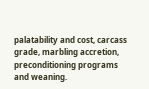palatability and cost, carcass grade, marbling accretion, preconditioning programs and weaning.